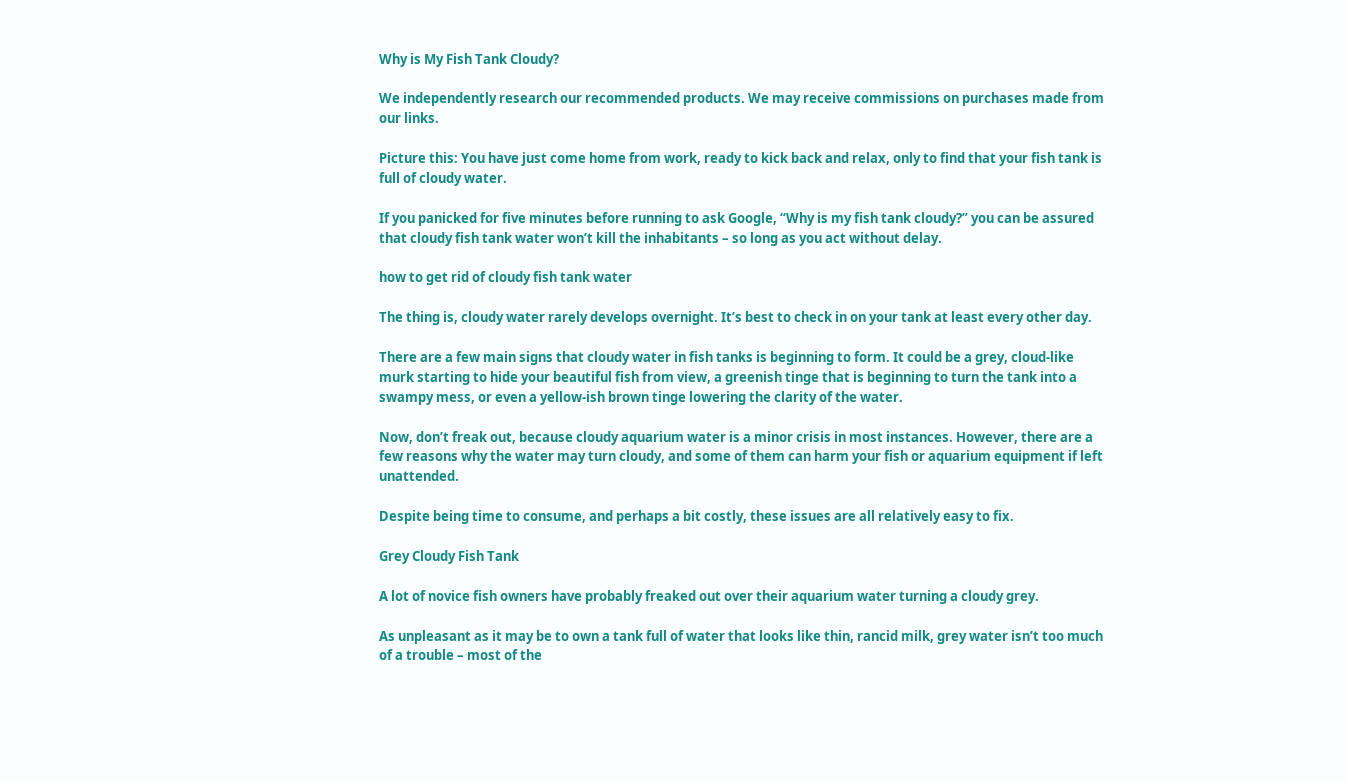Why is My Fish Tank Cloudy?

We independently research our recommended products. We may receive commissions on purchases made from our links.

Picture this: You have just come home from work, ready to kick back and relax, only to find that your fish tank is full of cloudy water.

If you panicked for five minutes before running to ask Google, “Why is my fish tank cloudy?” you can be assured that cloudy fish tank water won’t kill the inhabitants – so long as you act without delay.

how to get rid of cloudy fish tank water

The thing is, cloudy water rarely develops overnight. It’s best to check in on your tank at least every other day.

There are a few main signs that cloudy water in fish tanks is beginning to form. It could be a grey, cloud-like murk starting to hide your beautiful fish from view, a greenish tinge that is beginning to turn the tank into a swampy mess, or even a yellow-ish brown tinge lowering the clarity of the water.

Now, don’t freak out, because cloudy aquarium water is a minor crisis in most instances. However, there are a few reasons why the water may turn cloudy, and some of them can harm your fish or aquarium equipment if left unattended.

Despite being time to consume, and perhaps a bit costly, these issues are all relatively easy to fix.

Grey Cloudy Fish Tank

A lot of novice fish owners have probably freaked out over their aquarium water turning a cloudy grey.

As unpleasant as it may be to own a tank full of water that looks like thin, rancid milk, grey water isn’t too much of a trouble – most of the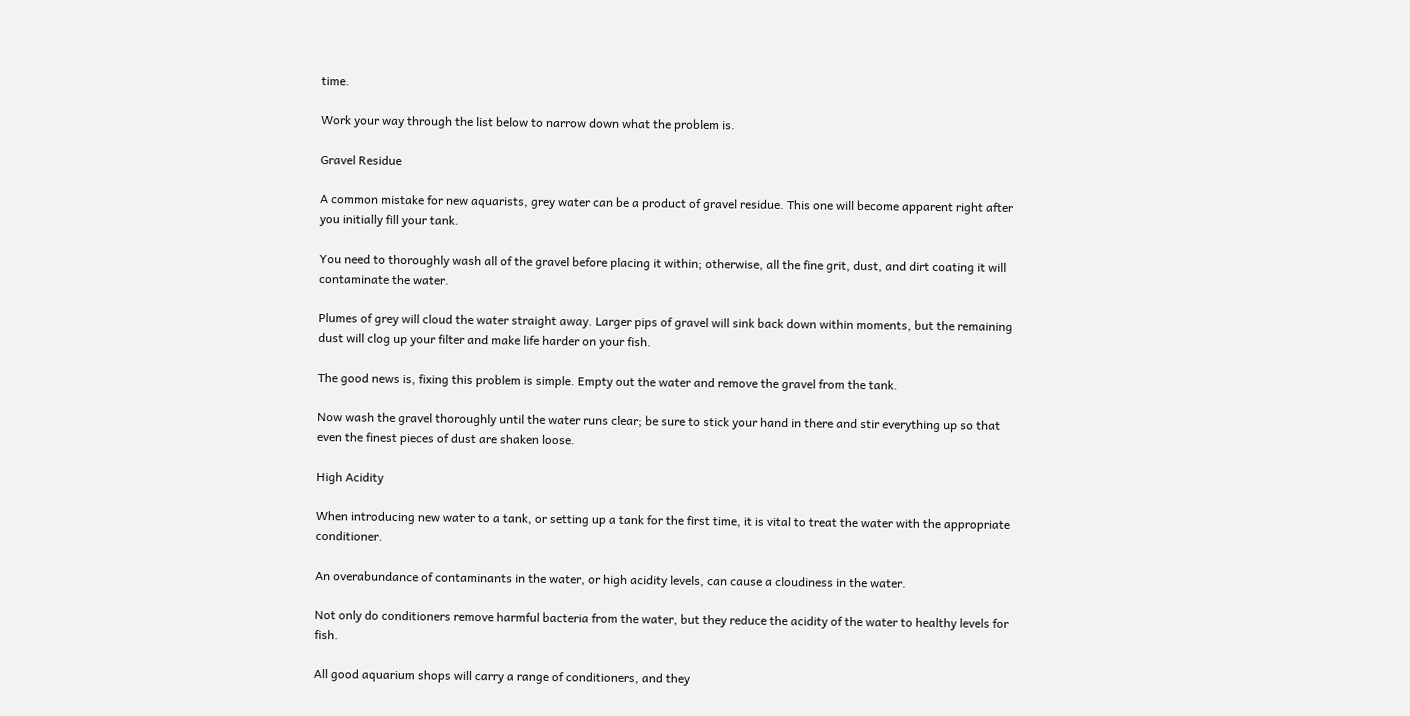time.

Work your way through the list below to narrow down what the problem is.

Gravel Residue

A common mistake for new aquarists, grey water can be a product of gravel residue. This one will become apparent right after you initially fill your tank.

You need to thoroughly wash all of the gravel before placing it within; otherwise, all the fine grit, dust, and dirt coating it will contaminate the water.

Plumes of grey will cloud the water straight away. Larger pips of gravel will sink back down within moments, but the remaining dust will clog up your filter and make life harder on your fish.

The good news is, fixing this problem is simple. Empty out the water and remove the gravel from the tank.

Now wash the gravel thoroughly until the water runs clear; be sure to stick your hand in there and stir everything up so that even the finest pieces of dust are shaken loose.

High Acidity

When introducing new water to a tank, or setting up a tank for the first time, it is vital to treat the water with the appropriate conditioner.

An overabundance of contaminants in the water, or high acidity levels, can cause a cloudiness in the water.

Not only do conditioners remove harmful bacteria from the water, but they reduce the acidity of the water to healthy levels for fish.

All good aquarium shops will carry a range of conditioners, and they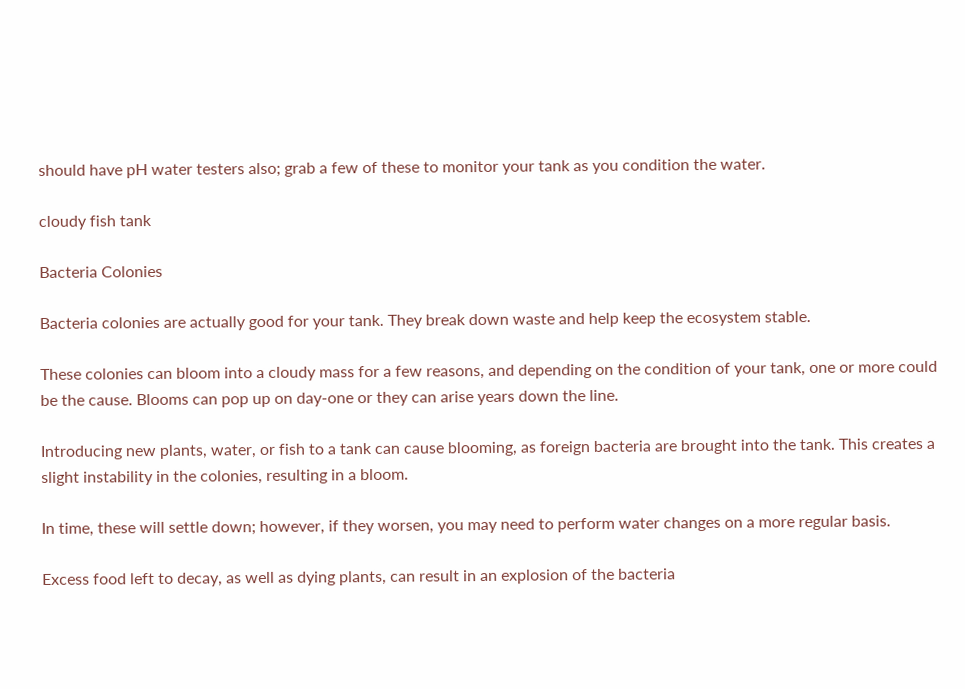should have pH water testers also; grab a few of these to monitor your tank as you condition the water.

cloudy fish tank

Bacteria Colonies

Bacteria colonies are actually good for your tank. They break down waste and help keep the ecosystem stable.

These colonies can bloom into a cloudy mass for a few reasons, and depending on the condition of your tank, one or more could be the cause. Blooms can pop up on day-one or they can arise years down the line.

Introducing new plants, water, or fish to a tank can cause blooming, as foreign bacteria are brought into the tank. This creates a slight instability in the colonies, resulting in a bloom.

In time, these will settle down; however, if they worsen, you may need to perform water changes on a more regular basis.

Excess food left to decay, as well as dying plants, can result in an explosion of the bacteria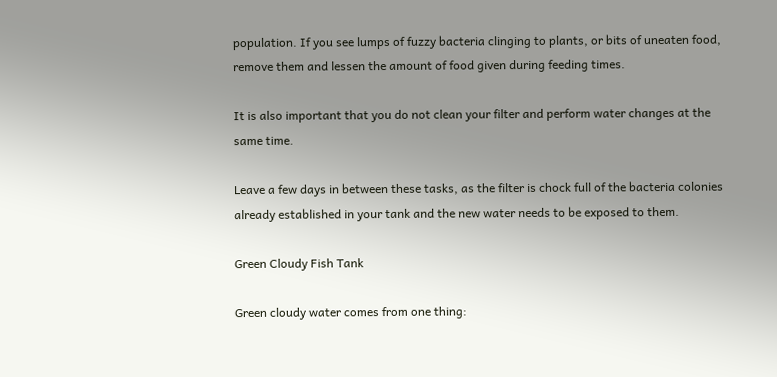population. If you see lumps of fuzzy bacteria clinging to plants, or bits of uneaten food, remove them and lessen the amount of food given during feeding times.

It is also important that you do not clean your filter and perform water changes at the same time.

Leave a few days in between these tasks, as the filter is chock full of the bacteria colonies already established in your tank and the new water needs to be exposed to them.

Green Cloudy Fish Tank

Green cloudy water comes from one thing: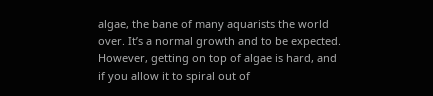algae, the bane of many aquarists the world over. It’s a normal growth and to be expected. However, getting on top of algae is hard, and if you allow it to spiral out of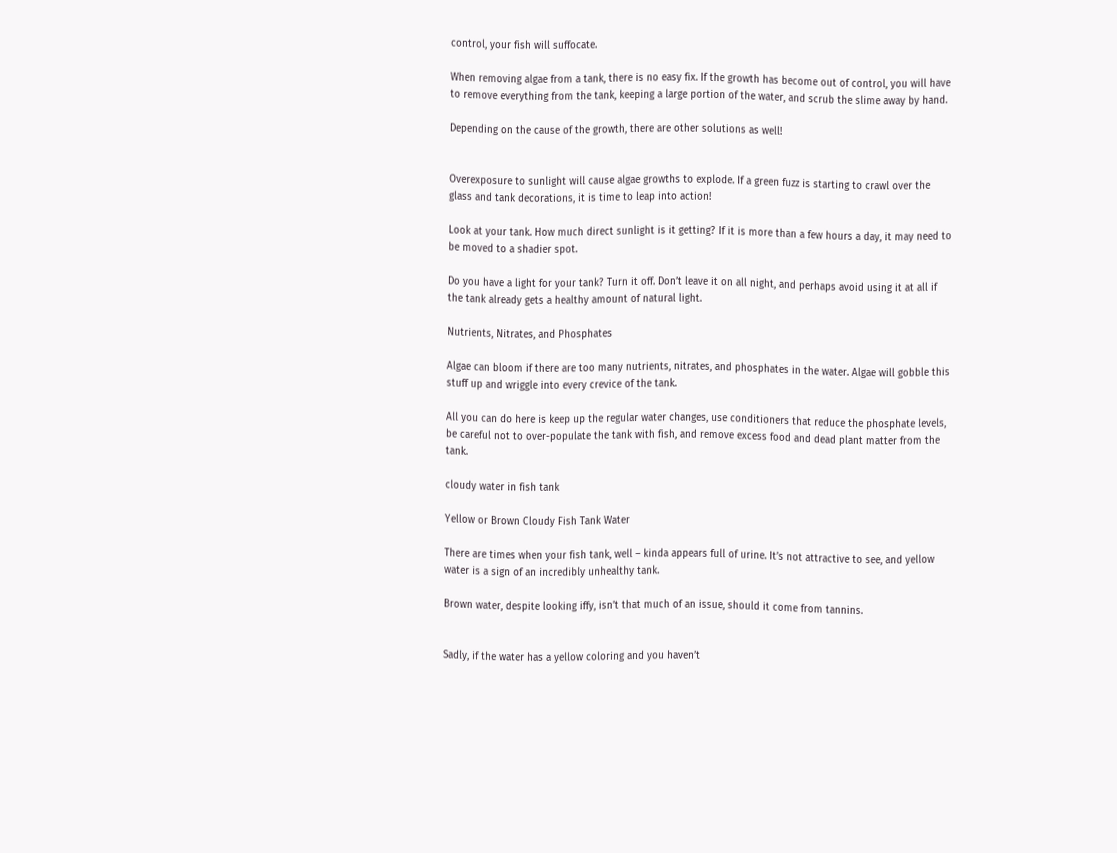control, your fish will suffocate.

When removing algae from a tank, there is no easy fix. If the growth has become out of control, you will have to remove everything from the tank, keeping a large portion of the water, and scrub the slime away by hand.

Depending on the cause of the growth, there are other solutions as well!


Overexposure to sunlight will cause algae growths to explode. If a green fuzz is starting to crawl over the glass and tank decorations, it is time to leap into action!

Look at your tank. How much direct sunlight is it getting? If it is more than a few hours a day, it may need to be moved to a shadier spot.

Do you have a light for your tank? Turn it off. Don’t leave it on all night, and perhaps avoid using it at all if the tank already gets a healthy amount of natural light.

Nutrients, Nitrates, and Phosphates

Algae can bloom if there are too many nutrients, nitrates, and phosphates in the water. Algae will gobble this stuff up and wriggle into every crevice of the tank.

All you can do here is keep up the regular water changes, use conditioners that reduce the phosphate levels, be careful not to over-populate the tank with fish, and remove excess food and dead plant matter from the tank.

cloudy water in fish tank

Yellow or Brown Cloudy Fish Tank Water

There are times when your fish tank, well – kinda appears full of urine. It’s not attractive to see, and yellow water is a sign of an incredibly unhealthy tank.

Brown water, despite looking iffy, isn’t that much of an issue, should it come from tannins.


Sadly, if the water has a yellow coloring and you haven’t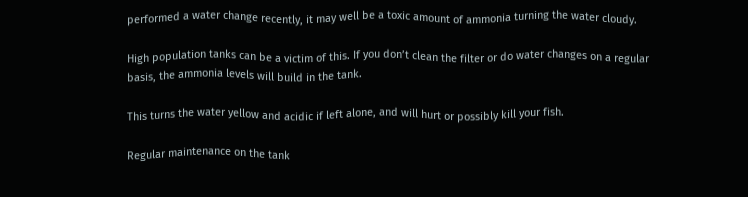performed a water change recently, it may well be a toxic amount of ammonia turning the water cloudy.

High population tanks can be a victim of this. If you don’t clean the filter or do water changes on a regular basis, the ammonia levels will build in the tank.

This turns the water yellow and acidic if left alone, and will hurt or possibly kill your fish.

Regular maintenance on the tank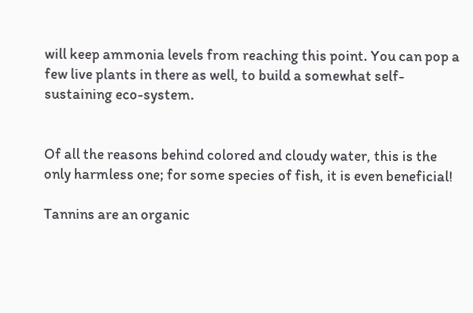will keep ammonia levels from reaching this point. You can pop a few live plants in there as well, to build a somewhat self-sustaining eco-system.


Of all the reasons behind colored and cloudy water, this is the only harmless one; for some species of fish, it is even beneficial!

Tannins are an organic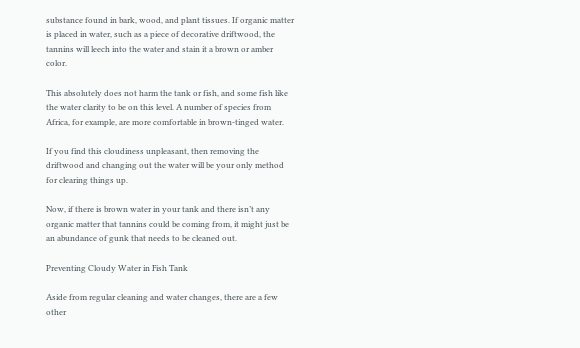substance found in bark, wood, and plant tissues. If organic matter is placed in water, such as a piece of decorative driftwood, the tannins will leech into the water and stain it a brown or amber color.

This absolutely does not harm the tank or fish, and some fish like the water clarity to be on this level. A number of species from Africa, for example, are more comfortable in brown-tinged water.

If you find this cloudiness unpleasant, then removing the driftwood and changing out the water will be your only method for clearing things up.

Now, if there is brown water in your tank and there isn’t any organic matter that tannins could be coming from, it might just be an abundance of gunk that needs to be cleaned out.

Preventing Cloudy Water in Fish Tank

Aside from regular cleaning and water changes, there are a few other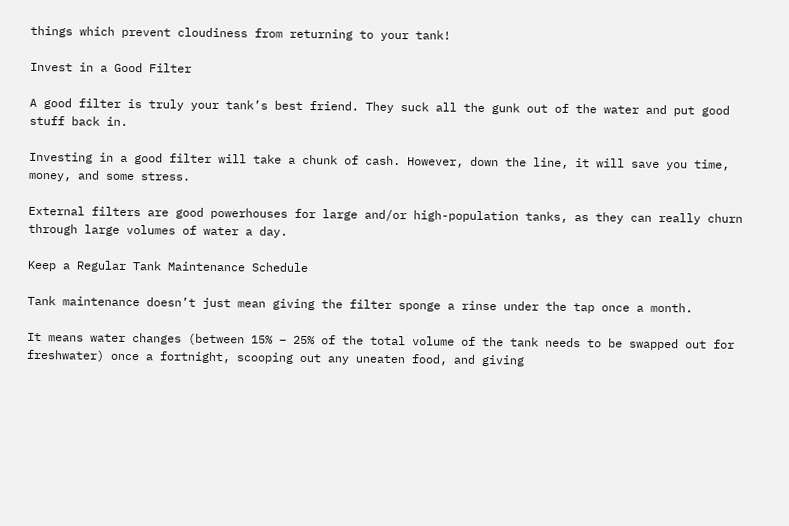things which prevent cloudiness from returning to your tank!

Invest in a Good Filter

A good filter is truly your tank’s best friend. They suck all the gunk out of the water and put good stuff back in.

Investing in a good filter will take a chunk of cash. However, down the line, it will save you time, money, and some stress.

External filters are good powerhouses for large and/or high-population tanks, as they can really churn through large volumes of water a day.

Keep a Regular Tank Maintenance Schedule

Tank maintenance doesn’t just mean giving the filter sponge a rinse under the tap once a month.

It means water changes (between 15% – 25% of the total volume of the tank needs to be swapped out for freshwater) once a fortnight, scooping out any uneaten food, and giving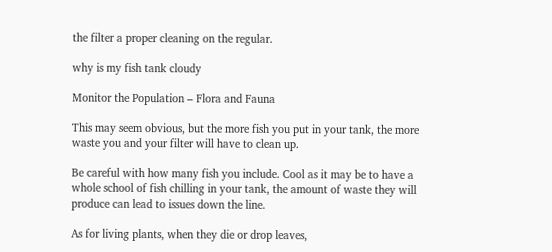the filter a proper cleaning on the regular.

why is my fish tank cloudy

Monitor the Population – Flora and Fauna

This may seem obvious, but the more fish you put in your tank, the more waste you and your filter will have to clean up.

Be careful with how many fish you include. Cool as it may be to have a whole school of fish chilling in your tank, the amount of waste they will produce can lead to issues down the line.

As for living plants, when they die or drop leaves,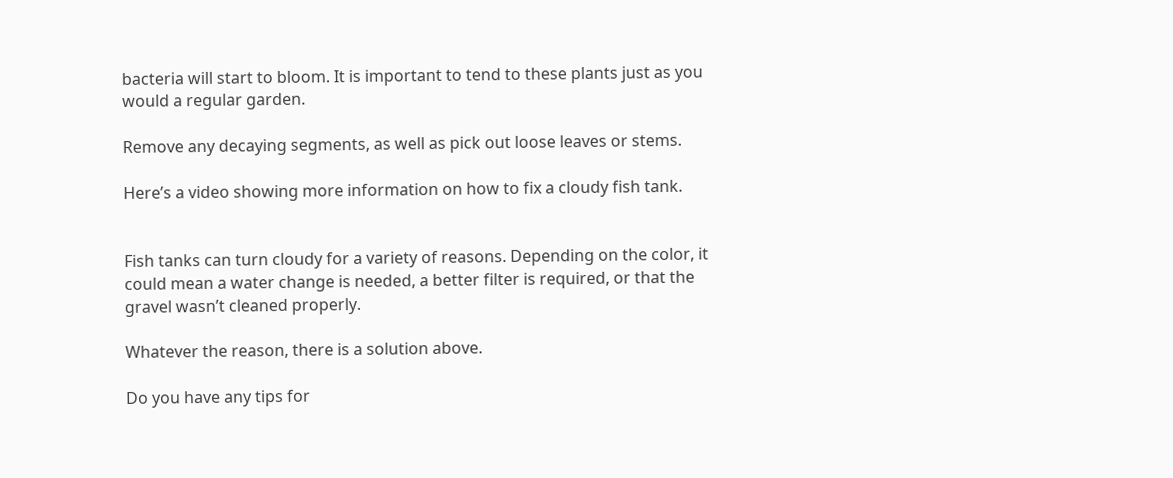bacteria will start to bloom. It is important to tend to these plants just as you would a regular garden.

Remove any decaying segments, as well as pick out loose leaves or stems.

Here’s a video showing more information on how to fix a cloudy fish tank.


Fish tanks can turn cloudy for a variety of reasons. Depending on the color, it could mean a water change is needed, a better filter is required, or that the gravel wasn’t cleaned properly.

Whatever the reason, there is a solution above.

Do you have any tips for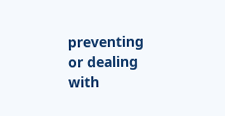preventing or dealing with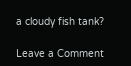a cloudy fish tank?

Leave a Comment